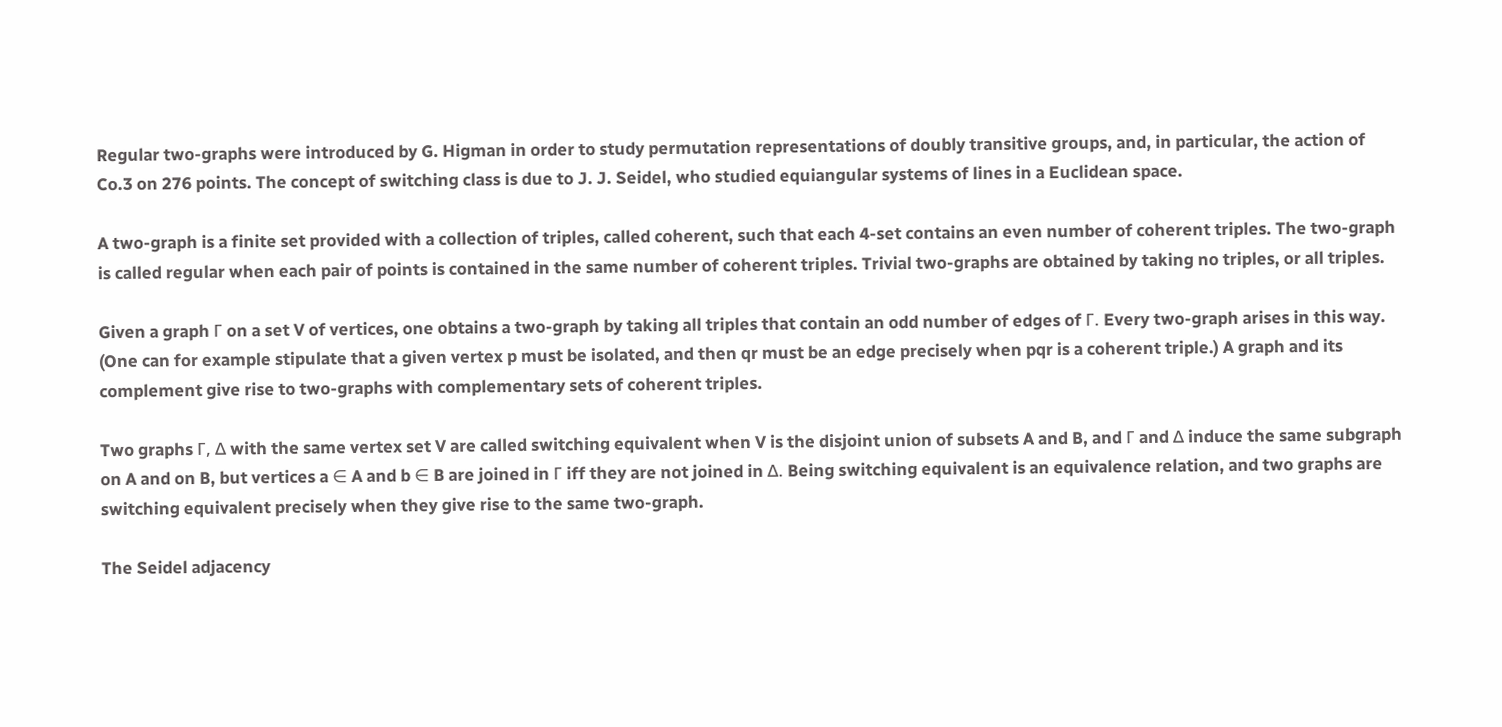Regular two-graphs were introduced by G. Higman in order to study permutation representations of doubly transitive groups, and, in particular, the action of Co.3 on 276 points. The concept of switching class is due to J. J. Seidel, who studied equiangular systems of lines in a Euclidean space.

A two-graph is a finite set provided with a collection of triples, called coherent, such that each 4-set contains an even number of coherent triples. The two-graph is called regular when each pair of points is contained in the same number of coherent triples. Trivial two-graphs are obtained by taking no triples, or all triples.

Given a graph Γ on a set V of vertices, one obtains a two-graph by taking all triples that contain an odd number of edges of Γ. Every two-graph arises in this way. (One can for example stipulate that a given vertex p must be isolated, and then qr must be an edge precisely when pqr is a coherent triple.) A graph and its complement give rise to two-graphs with complementary sets of coherent triples.

Two graphs Γ, Δ with the same vertex set V are called switching equivalent when V is the disjoint union of subsets A and B, and Γ and Δ induce the same subgraph on A and on B, but vertices a ∈ A and b ∈ B are joined in Γ iff they are not joined in Δ. Being switching equivalent is an equivalence relation, and two graphs are switching equivalent precisely when they give rise to the same two-graph.

The Seidel adjacency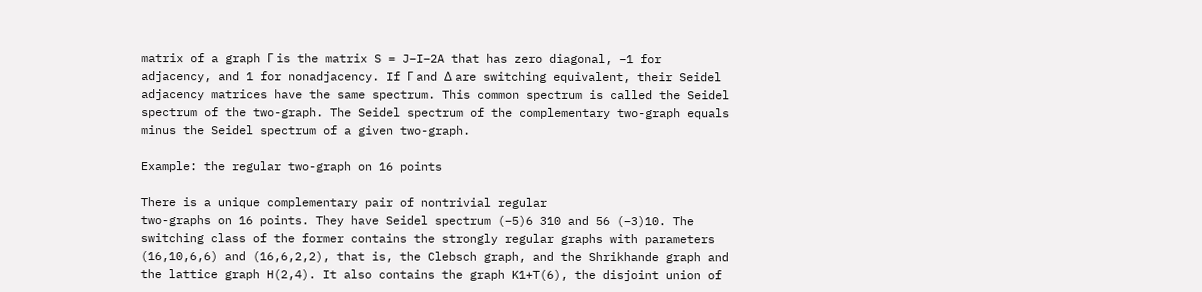matrix of a graph Γ is the matrix S = J−I−2A that has zero diagonal, −1 for adjacency, and 1 for nonadjacency. If Γ and Δ are switching equivalent, their Seidel adjacency matrices have the same spectrum. This common spectrum is called the Seidel spectrum of the two-graph. The Seidel spectrum of the complementary two-graph equals minus the Seidel spectrum of a given two-graph.

Example: the regular two-graph on 16 points

There is a unique complementary pair of nontrivial regular
two-graphs on 16 points. They have Seidel spectrum (−5)6 310 and 56 (−3)10. The switching class of the former contains the strongly regular graphs with parameters (16,10,6,6) and (16,6,2,2), that is, the Clebsch graph, and the Shrikhande graph and the lattice graph H(2,4). It also contains the graph K1+T(6), the disjoint union of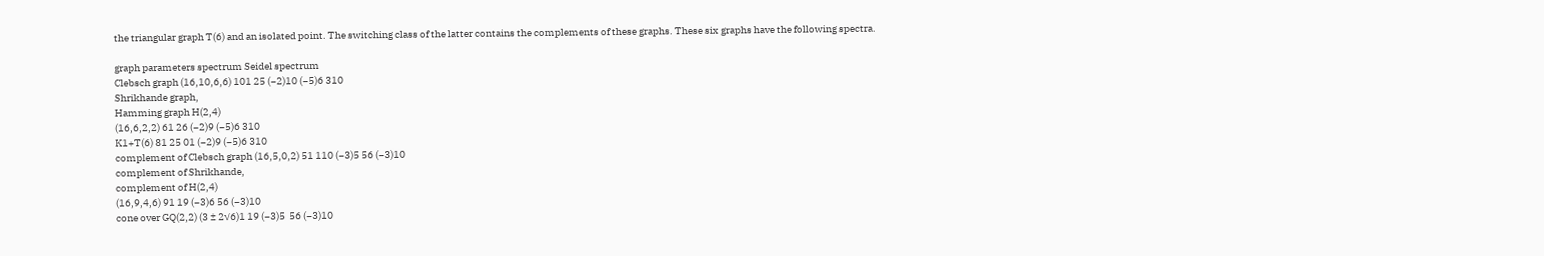the triangular graph T(6) and an isolated point. The switching class of the latter contains the complements of these graphs. These six graphs have the following spectra.

graph parameters spectrum Seidel spectrum
Clebsch graph (16,10,6,6) 101 25 (−2)10 (−5)6 310
Shrikhande graph,
Hamming graph H(2,4)
(16,6,2,2) 61 26 (−2)9 (−5)6 310
K1+T(6) 81 25 01 (−2)9 (−5)6 310
complement of Clebsch graph (16,5,0,2) 51 110 (−3)5 56 (−3)10
complement of Shrikhande,
complement of H(2,4)
(16,9,4,6) 91 19 (−3)6 56 (−3)10
cone over GQ(2,2) (3 ± 2√6)1 19 (−3)5  56 (−3)10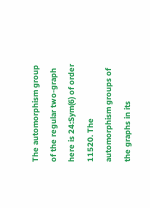The automorphism group of the regular two-graph here is 24:Sym(6) of order 11520. The automorphism groups of the graphs in its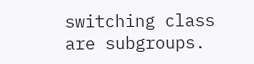switching class are subgroups.